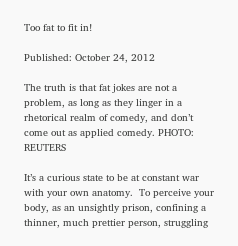Too fat to fit in!

Published: October 24, 2012

The truth is that fat jokes are not a problem, as long as they linger in a rhetorical realm of comedy, and don’t come out as applied comedy. PHOTO: REUTERS

It’s a curious state to be at constant war with your own anatomy.  To perceive your body, as an unsightly prison, confining a thinner, much prettier person, struggling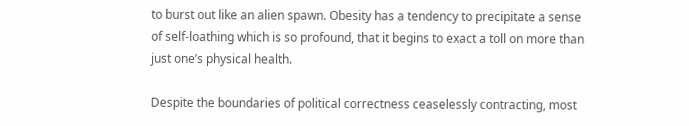to burst out like an alien spawn. Obesity has a tendency to precipitate a sense of self-loathing which is so profound, that it begins to exact a toll on more than just one’s physical health.

Despite the boundaries of political correctness ceaselessly contracting, most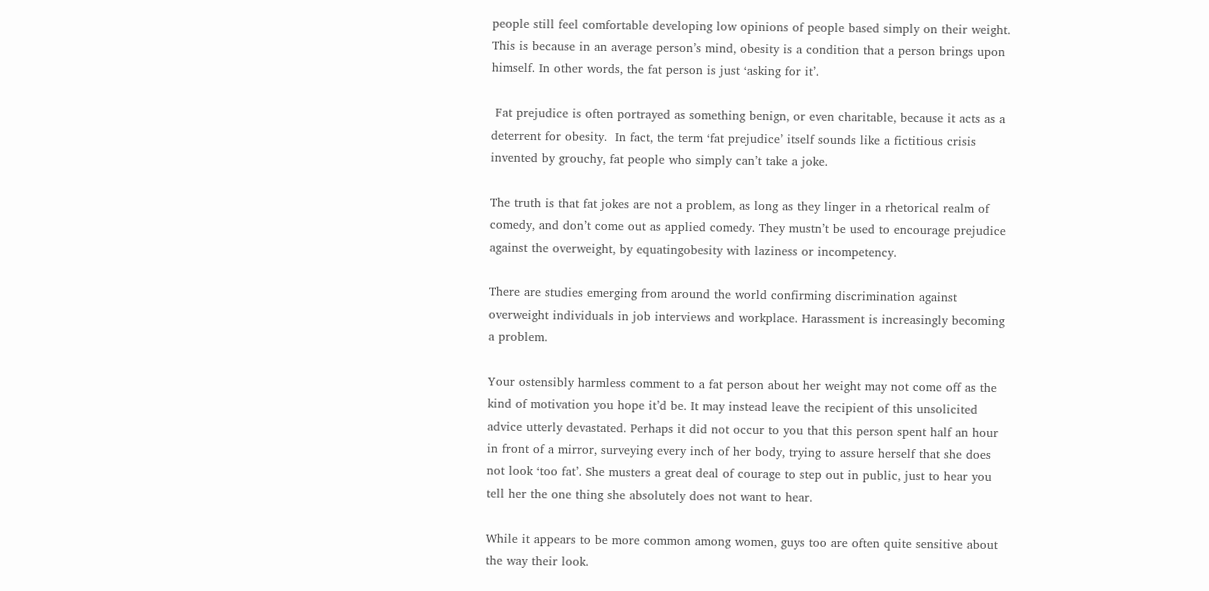people still feel comfortable developing low opinions of people based simply on their weight. This is because in an average person’s mind, obesity is a condition that a person brings upon himself. In other words, the fat person is just ‘asking for it’.

 Fat prejudice is often portrayed as something benign, or even charitable, because it acts as a deterrent for obesity.  In fact, the term ‘fat prejudice’ itself sounds like a fictitious crisis invented by grouchy, fat people who simply can’t take a joke.

The truth is that fat jokes are not a problem, as long as they linger in a rhetorical realm of comedy, and don’t come out as applied comedy. They mustn’t be used to encourage prejudice against the overweight, by equatingobesity with laziness or incompetency.

There are studies emerging from around the world confirming discrimination against overweight individuals in job interviews and workplace. Harassment is increasingly becoming a problem.

Your ostensibly harmless comment to a fat person about her weight may not come off as the kind of motivation you hope it’d be. It may instead leave the recipient of this unsolicited advice utterly devastated. Perhaps it did not occur to you that this person spent half an hour in front of a mirror, surveying every inch of her body, trying to assure herself that she does not look ‘too fat’. She musters a great deal of courage to step out in public, just to hear you tell her the one thing she absolutely does not want to hear.

While it appears to be more common among women, guys too are often quite sensitive about the way their look.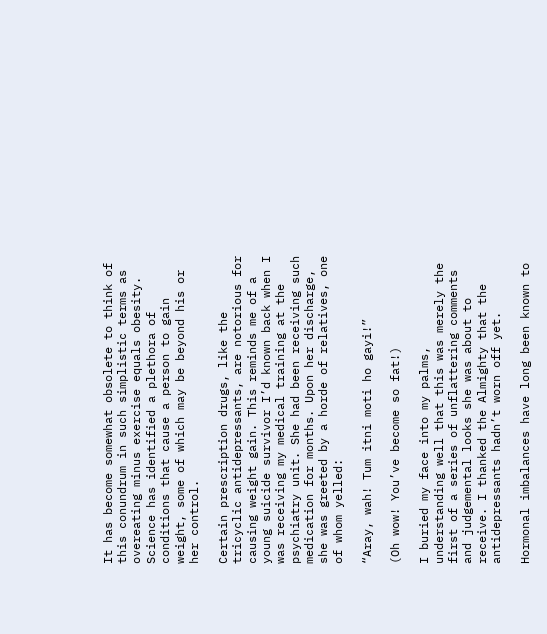It has become somewhat obsolete to think of this conundrum in such simplistic terms as overeating minus exercise equals obesity. Science has identified a plethora of conditions that cause a person to gain weight, some of which may be beyond his or her control.

Certain prescription drugs, like the tricyclic antidepressants, are notorious for causing weight gain. This reminds me of a young suicide survivor I’d known back when I was receiving my medical training at the psychiatry unit. She had been receiving such medication for months. Upon her discharge, she was greeted by a horde of relatives, one of whom yelled:

“Aray, wah! Tum itni moti ho gayi!”

(Oh wow! You’ve become so fat!)

I buried my face into my palms, understanding well that this was merely the first of a series of unflattering comments and judgemental looks she was about to receive. I thanked the Almighty that the antidepressants hadn’t worn off yet.

Hormonal imbalances have long been known to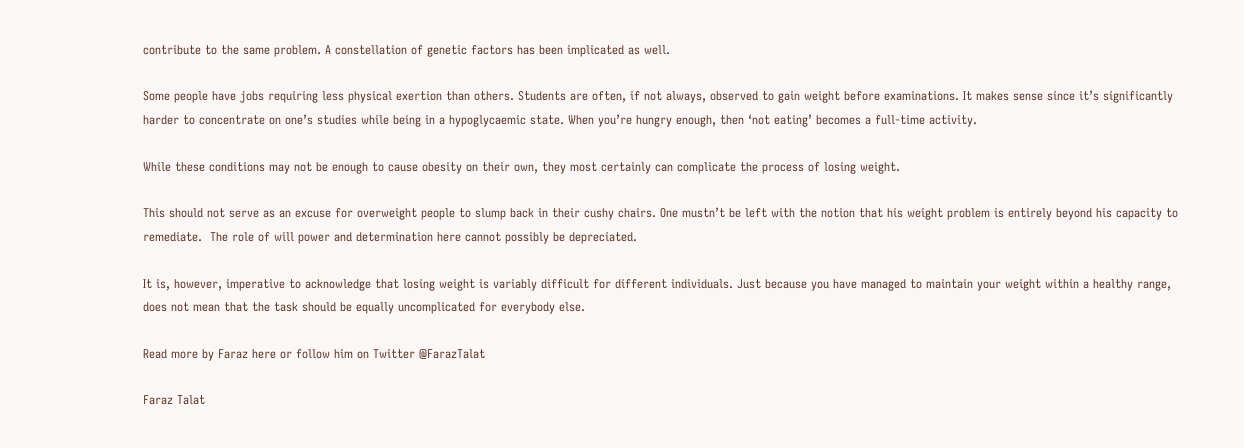contribute to the same problem. A constellation of genetic factors has been implicated as well.

Some people have jobs requiring less physical exertion than others. Students are often, if not always, observed to gain weight before examinations. It makes sense since it’s significantly harder to concentrate on one’s studies while being in a hypoglycaemic state. When you’re hungry enough, then ‘not eating’ becomes a full-time activity.

While these conditions may not be enough to cause obesity on their own, they most certainly can complicate the process of losing weight.

This should not serve as an excuse for overweight people to slump back in their cushy chairs. One mustn’t be left with the notion that his weight problem is entirely beyond his capacity to remediate.  The role of will power and determination here cannot possibly be depreciated.

It is, however, imperative to acknowledge that losing weight is variably difficult for different individuals. Just because you have managed to maintain your weight within a healthy range, does not mean that the task should be equally uncomplicated for everybody else.

Read more by Faraz here or follow him on Twitter @FarazTalat

Faraz Talat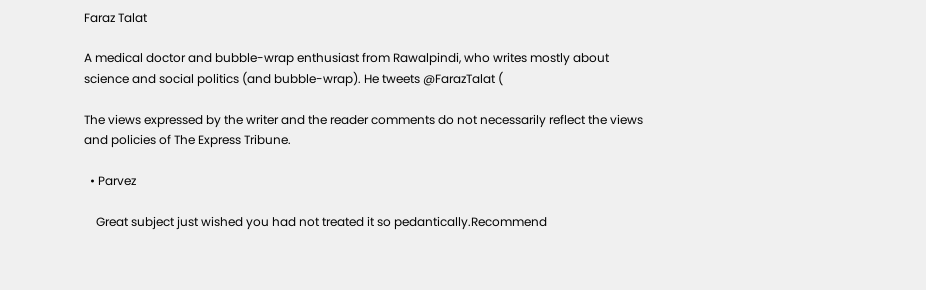Faraz Talat

A medical doctor and bubble-wrap enthusiast from Rawalpindi, who writes mostly about science and social politics (and bubble-wrap). He tweets @FarazTalat (

The views expressed by the writer and the reader comments do not necessarily reflect the views and policies of The Express Tribune.

  • Parvez

    Great subject just wished you had not treated it so pedantically.Recommend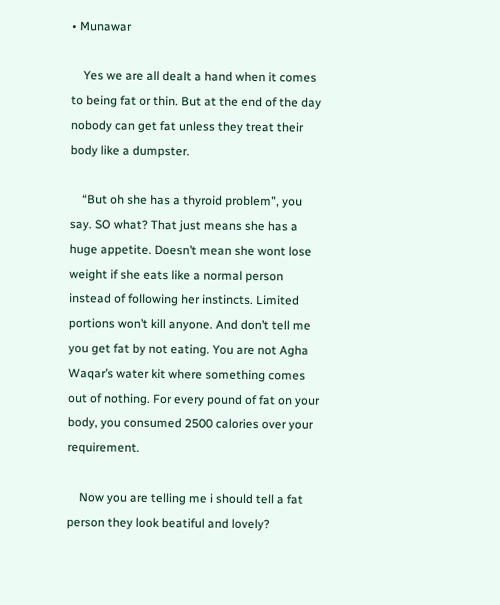• Munawar

    Yes we are all dealt a hand when it comes to being fat or thin. But at the end of the day nobody can get fat unless they treat their body like a dumpster.

    “But oh she has a thyroid problem”, you say. SO what? That just means she has a huge appetite. Doesn’t mean she wont lose weight if she eats like a normal person instead of following her instincts. Limited portions won’t kill anyone. And don’t tell me you get fat by not eating. You are not Agha Waqar’s water kit where something comes out of nothing. For every pound of fat on your body, you consumed 2500 calories over your requirement.

    Now you are telling me i should tell a fat person they look beatiful and lovely?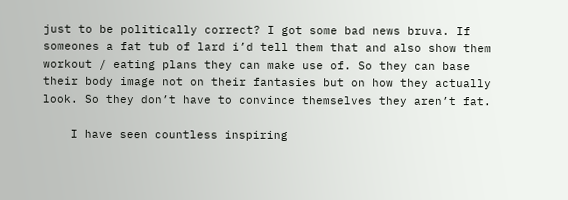just to be politically correct? I got some bad news bruva. If someones a fat tub of lard i’d tell them that and also show them workout / eating plans they can make use of. So they can base their body image not on their fantasies but on how they actually look. So they don’t have to convince themselves they aren’t fat.

    I have seen countless inspiring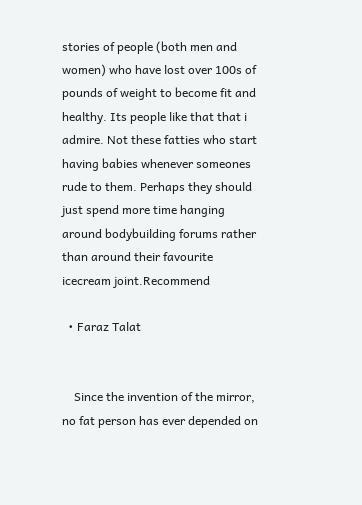stories of people (both men and women) who have lost over 100s of pounds of weight to become fit and healthy. Its people like that that i admire. Not these fatties who start having babies whenever someones rude to them. Perhaps they should just spend more time hanging around bodybuilding forums rather than around their favourite icecream joint.Recommend

  • Faraz Talat


    Since the invention of the mirror, no fat person has ever depended on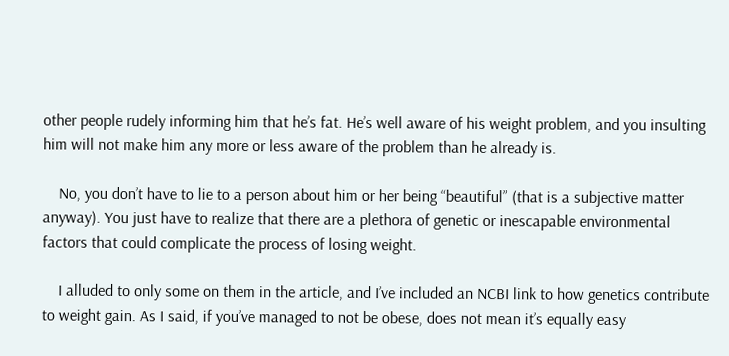other people rudely informing him that he’s fat. He’s well aware of his weight problem, and you insulting him will not make him any more or less aware of the problem than he already is.

    No, you don’t have to lie to a person about him or her being “beautiful” (that is a subjective matter anyway). You just have to realize that there are a plethora of genetic or inescapable environmental factors that could complicate the process of losing weight.

    I alluded to only some on them in the article, and I’ve included an NCBI link to how genetics contribute to weight gain. As I said, if you’ve managed to not be obese, does not mean it’s equally easy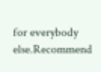for everybody else.Recommend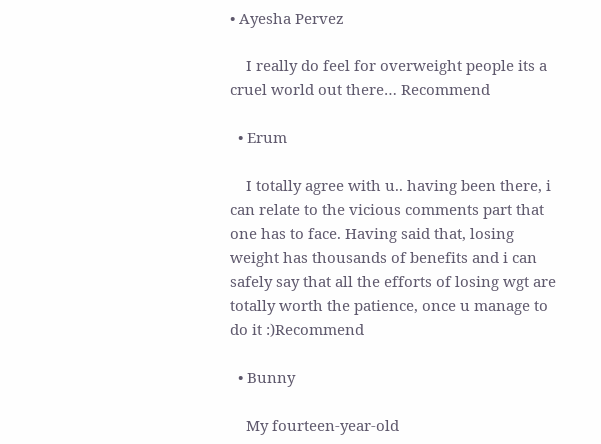• Ayesha Pervez

    I really do feel for overweight people its a cruel world out there… Recommend

  • Erum

    I totally agree with u.. having been there, i can relate to the vicious comments part that one has to face. Having said that, losing weight has thousands of benefits and i can safely say that all the efforts of losing wgt are totally worth the patience, once u manage to do it :)Recommend

  • Bunny

    My fourteen-year-old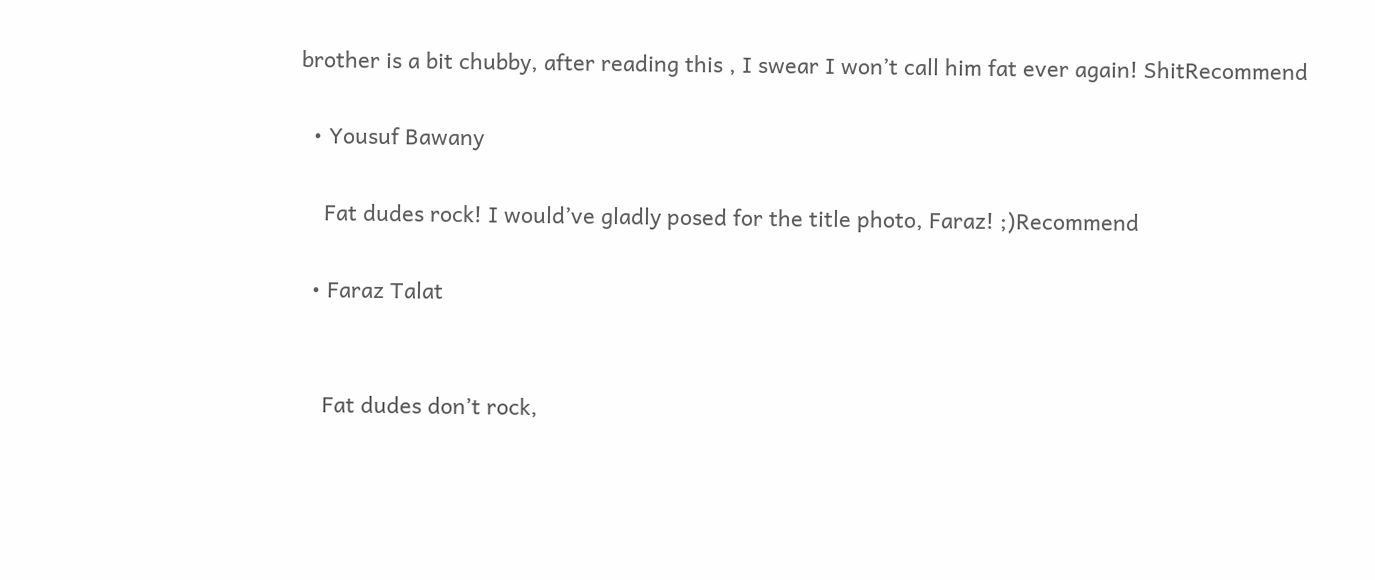brother is a bit chubby, after reading this , I swear I won’t call him fat ever again! ShitRecommend

  • Yousuf Bawany

    Fat dudes rock! I would’ve gladly posed for the title photo, Faraz! ;)Recommend

  • Faraz Talat


    Fat dudes don’t rock,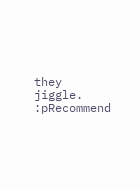they jiggle. :pRecommend